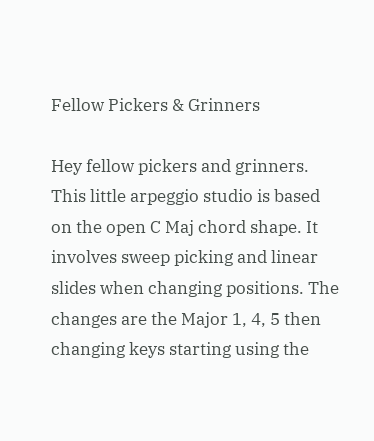Fellow Pickers & Grinners

Hey fellow pickers and grinners. This little arpeggio studio is based on the open C Maj chord shape. It involves sweep picking and linear slides when changing positions. The changes are the Major 1, 4, 5 then changing keys starting using the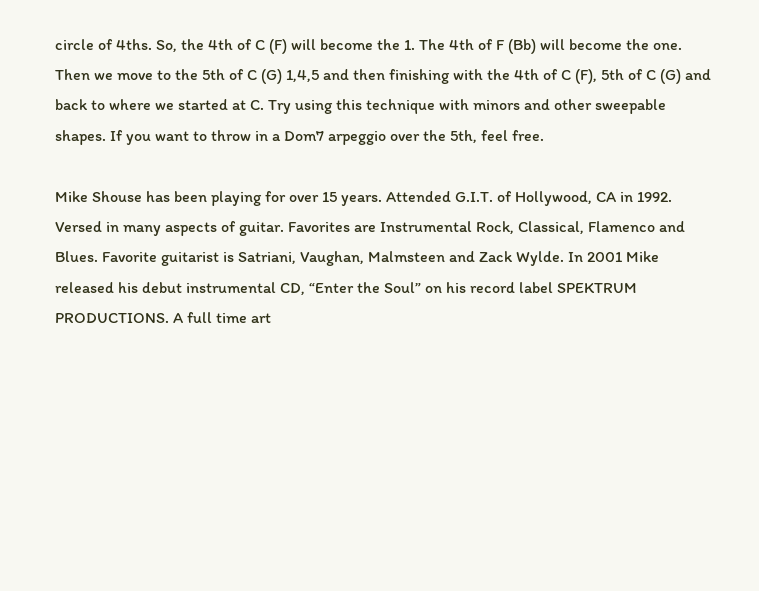circle of 4ths. So, the 4th of C (F) will become the 1. The 4th of F (Bb) will become the one. Then we move to the 5th of C (G) 1,4,5 and then finishing with the 4th of C (F), 5th of C (G) and back to where we started at C. Try using this technique with minors and other sweepable shapes. If you want to throw in a Dom7 arpeggio over the 5th, feel free.

Mike Shouse has been playing for over 15 years. Attended G.I.T. of Hollywood, CA in 1992. Versed in many aspects of guitar. Favorites are Instrumental Rock, Classical, Flamenco and Blues. Favorite guitarist is Satriani, Vaughan, Malmsteen and Zack Wylde. In 2001 Mike released his debut instrumental CD, “Enter the Soul” on his record label SPEKTRUM PRODUCTIONS. A full time art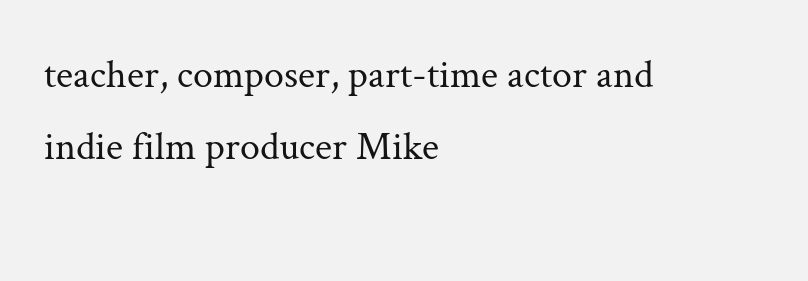teacher, composer, part-time actor and indie film producer Mike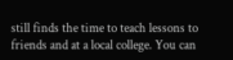still finds the time to teach lessons to friends and at a local college. You can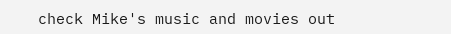check Mike's music and movies out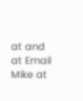at and at Email Mike at